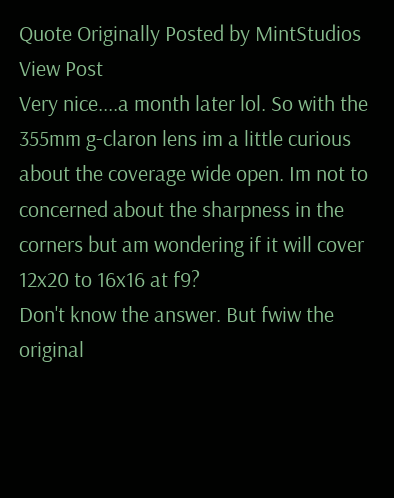Quote Originally Posted by MintStudios View Post
Very nice....a month later lol. So with the 355mm g-claron lens im a little curious about the coverage wide open. Im not to concerned about the sharpness in the corners but am wondering if it will cover 12x20 to 16x16 at f9?
Don't know the answer. But fwiw the original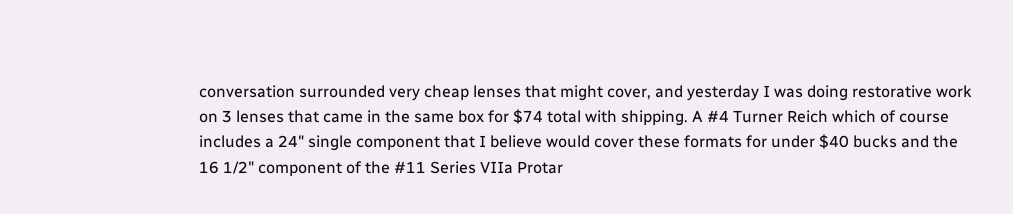conversation surrounded very cheap lenses that might cover, and yesterday I was doing restorative work on 3 lenses that came in the same box for $74 total with shipping. A #4 Turner Reich which of course includes a 24" single component that I believe would cover these formats for under $40 bucks and the 16 1/2" component of the #11 Series VIIa Protar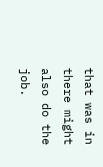that was in there might also do the job.